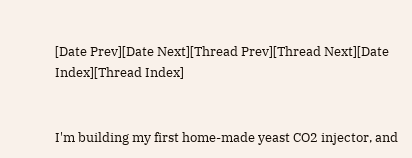[Date Prev][Date Next][Thread Prev][Thread Next][Date Index][Thread Index]


I'm building my first home-made yeast CO2 injector, and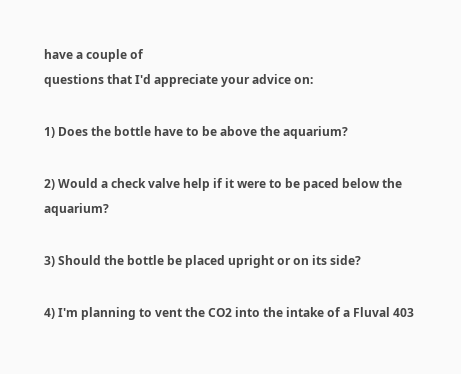have a couple of
questions that I'd appreciate your advice on:

1) Does the bottle have to be above the aquarium?

2) Would a check valve help if it were to be paced below the aquarium?

3) Should the bottle be placed upright or on its side?

4) I'm planning to vent the CO2 into the intake of a Fluval 403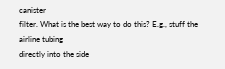canister
filter. What is the best way to do this? E.g., stuff the airline tubing
directly into the side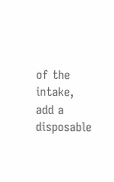of the intake, add a disposable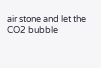air stone and let the
CO2 bubble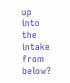up into the intake from below?